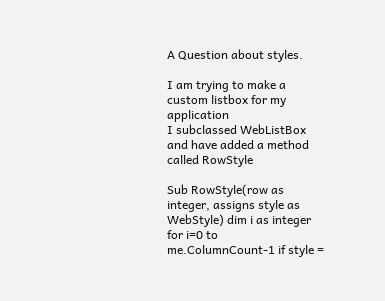A Question about styles.

I am trying to make a custom listbox for my application
I subclassed WebListBox and have added a method called RowStyle

Sub RowStyle(row as integer, assigns style as WebStyle) dim i as integer for i=0 to me.ColumnCount-1 if style =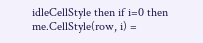idleCellStyle then if i=0 then me.CellStyle(row, i) =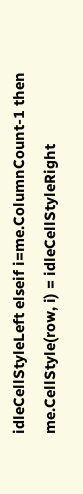idleCellStyleLeft elseif i=me.ColumnCount-1 then me.CellStyle(row, i) = idleCellStyleRight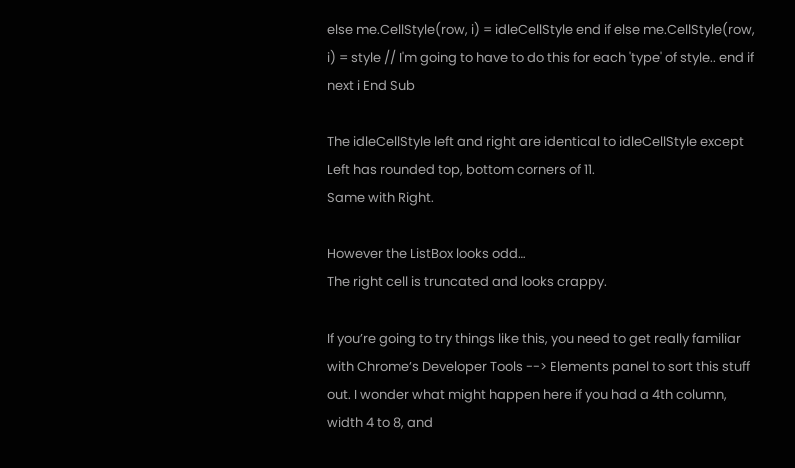else me.CellStyle(row, i) = idleCellStyle end if else me.CellStyle(row, i) = style // I'm going to have to do this for each 'type' of style.. end if next i End Sub

The idleCellStyle left and right are identical to idleCellStyle except
Left has rounded top, bottom corners of 11.
Same with Right.

However the ListBox looks odd…
The right cell is truncated and looks crappy.

If you’re going to try things like this, you need to get really familiar with Chrome’s Developer Tools --> Elements panel to sort this stuff out. I wonder what might happen here if you had a 4th column, width 4 to 8, and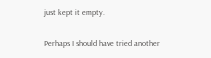just kept it empty.

Perhaps I should have tried another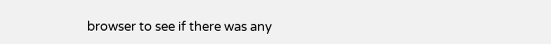browser to see if there was any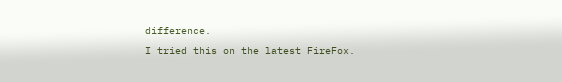difference.
I tried this on the latest FireFox.